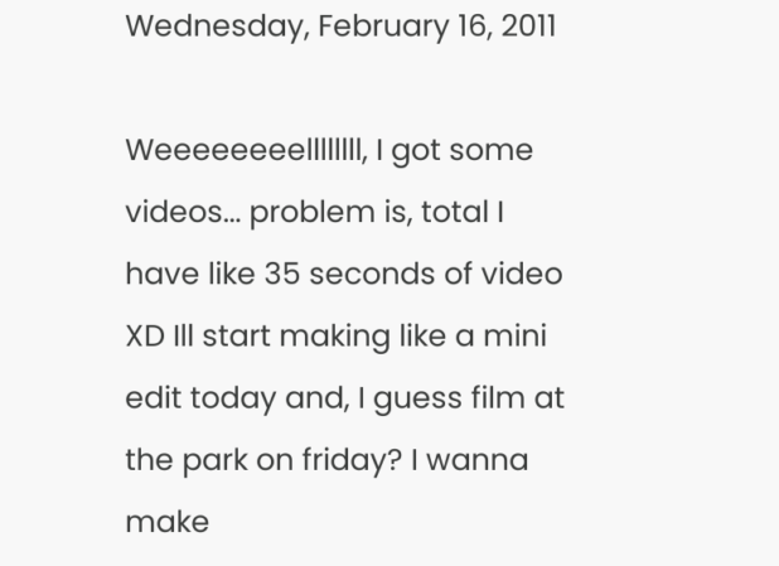Wednesday, February 16, 2011

Weeeeeeeellllllll, I got some videos... problem is, total I have like 35 seconds of video XD Ill start making like a mini edit today and, I guess film at the park on friday? I wanna make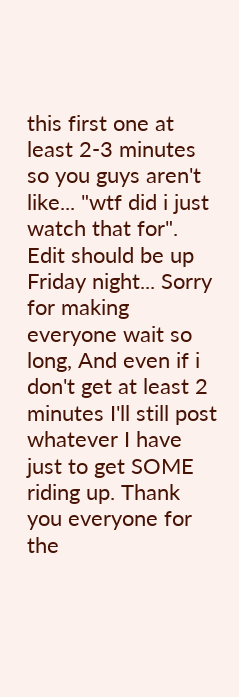this first one at least 2-3 minutes so you guys aren't like... "wtf did i just watch that for". Edit should be up Friday night... Sorry for making everyone wait so long, And even if i don't get at least 2 minutes I'll still post whatever I have just to get SOME riding up. Thank you everyone for the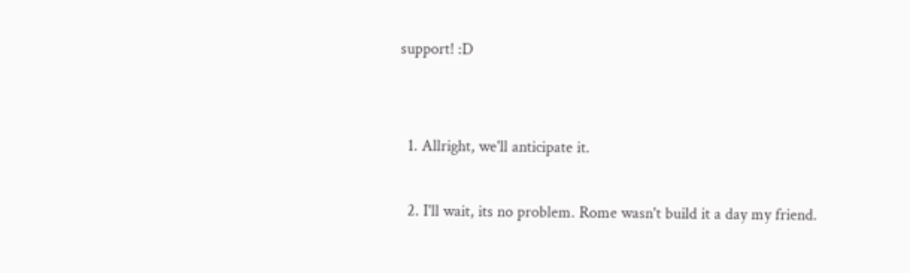support! :D


  1. Allright, we'll anticipate it.

  2. I'll wait, its no problem. Rome wasn't build it a day my friend.